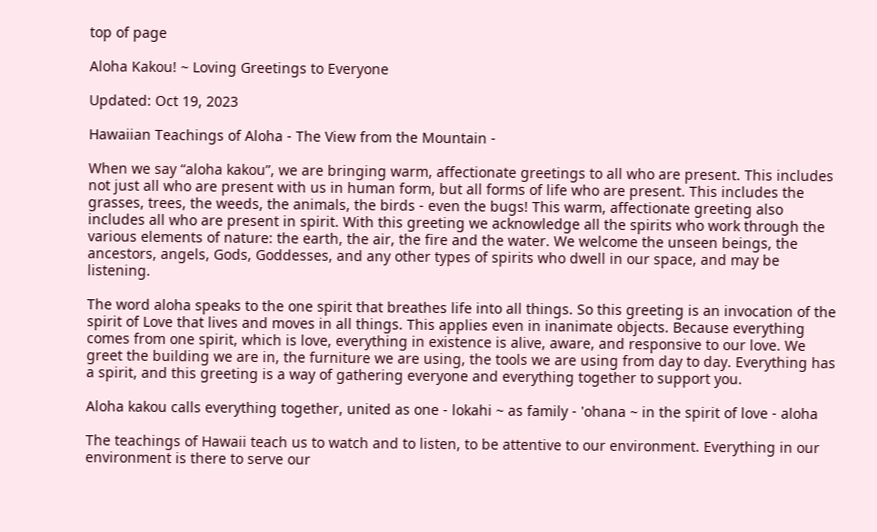top of page

Aloha Kakou! ~ Loving Greetings to Everyone

Updated: Oct 19, 2023

Hawaiian Teachings of Aloha - The View from the Mountain -

When we say “aloha kakou”, we are bringing warm, affectionate greetings to all who are present. This includes not just all who are present with us in human form, but all forms of life who are present. This includes the grasses, trees, the weeds, the animals, the birds - even the bugs! This warm, affectionate greeting also includes all who are present in spirit. With this greeting we acknowledge all the spirits who work through the various elements of nature: the earth, the air, the fire and the water. We welcome the unseen beings, the ancestors, angels, Gods, Goddesses, and any other types of spirits who dwell in our space, and may be listening.

The word aloha speaks to the one spirit that breathes life into all things. So this greeting is an invocation of the spirit of Love that lives and moves in all things. This applies even in inanimate objects. Because everything comes from one spirit, which is love, everything in existence is alive, aware, and responsive to our love. We greet the building we are in, the furniture we are using, the tools we are using from day to day. Everything has a spirit, and this greeting is a way of gathering everyone and everything together to support you.

Aloha kakou calls everything together, united as one - lokahi ~ as family - 'ohana ~ in the spirit of love - aloha

The teachings of Hawaii teach us to watch and to listen, to be attentive to our environment. Everything in our environment is there to serve our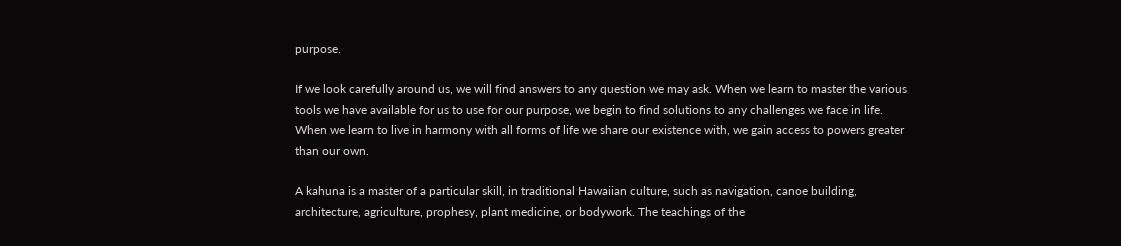purpose.

If we look carefully around us, we will find answers to any question we may ask. When we learn to master the various tools we have available for us to use for our purpose, we begin to find solutions to any challenges we face in life. When we learn to live in harmony with all forms of life we share our existence with, we gain access to powers greater than our own.

A kahuna is a master of a particular skill, in traditional Hawaiian culture, such as navigation, canoe building, architecture, agriculture, prophesy, plant medicine, or bodywork. The teachings of the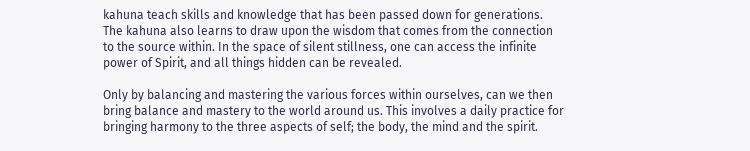kahuna teach skills and knowledge that has been passed down for generations. The kahuna also learns to draw upon the wisdom that comes from the connection to the source within. In the space of silent stillness, one can access the infinite power of Spirit, and all things hidden can be revealed.

Only by balancing and mastering the various forces within ourselves, can we then bring balance and mastery to the world around us. This involves a daily practice for bringing harmony to the three aspects of self; the body, the mind and the spirit.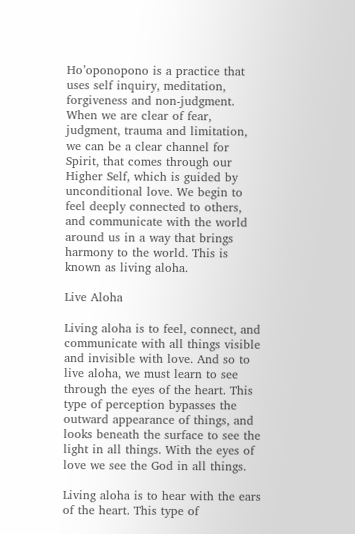Ho’oponopono is a practice that uses self inquiry, meditation, forgiveness and non-judgment. When we are clear of fear, judgment, trauma and limitation, we can be a clear channel for Spirit, that comes through our Higher Self, which is guided by unconditional love. We begin to feel deeply connected to others, and communicate with the world around us in a way that brings harmony to the world. This is known as living aloha.

Live Aloha

Living aloha is to feel, connect, and communicate with all things visible and invisible with love. And so to live aloha, we must learn to see through the eyes of the heart. This type of perception bypasses the outward appearance of things, and looks beneath the surface to see the light in all things. With the eyes of love we see the God in all things.

Living aloha is to hear with the ears of the heart. This type of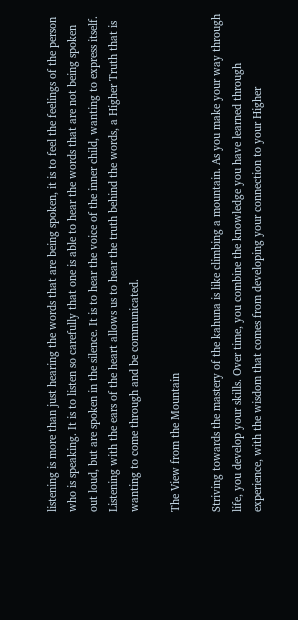listening is more than just hearing the words that are being spoken, it is to feel the feelings of the person who is speaking. It is to listen so carefully that one is able to hear the words that are not being spoken out loud, but are spoken in the silence. It is to hear the voice of the inner child, wanting to express itself. Listening with the ears of the heart allows us to hear the truth behind the words, a Higher Truth that is wanting to come through and be communicated.

The View from the Mountain

Striving towards the mastery of the kahuna is like climbing a mountain. As you make your way through life, you develop your skills. Over time, you combine the knowledge you have learned through experience, with the wisdom that comes from developing your connection to your Higher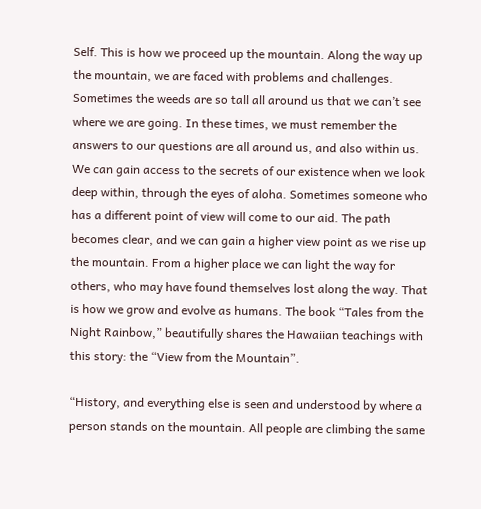Self. This is how we proceed up the mountain. Along the way up the mountain, we are faced with problems and challenges. Sometimes the weeds are so tall all around us that we can’t see where we are going. In these times, we must remember the answers to our questions are all around us, and also within us. We can gain access to the secrets of our existence when we look deep within, through the eyes of aloha. Sometimes someone who has a different point of view will come to our aid. The path becomes clear, and we can gain a higher view point as we rise up the mountain. From a higher place we can light the way for others, who may have found themselves lost along the way. That is how we grow and evolve as humans. The book “Tales from the Night Rainbow,” beautifully shares the Hawaiian teachings with this story: the “View from the Mountain”.

“History, and everything else is seen and understood by where a person stands on the mountain. All people are climbing the same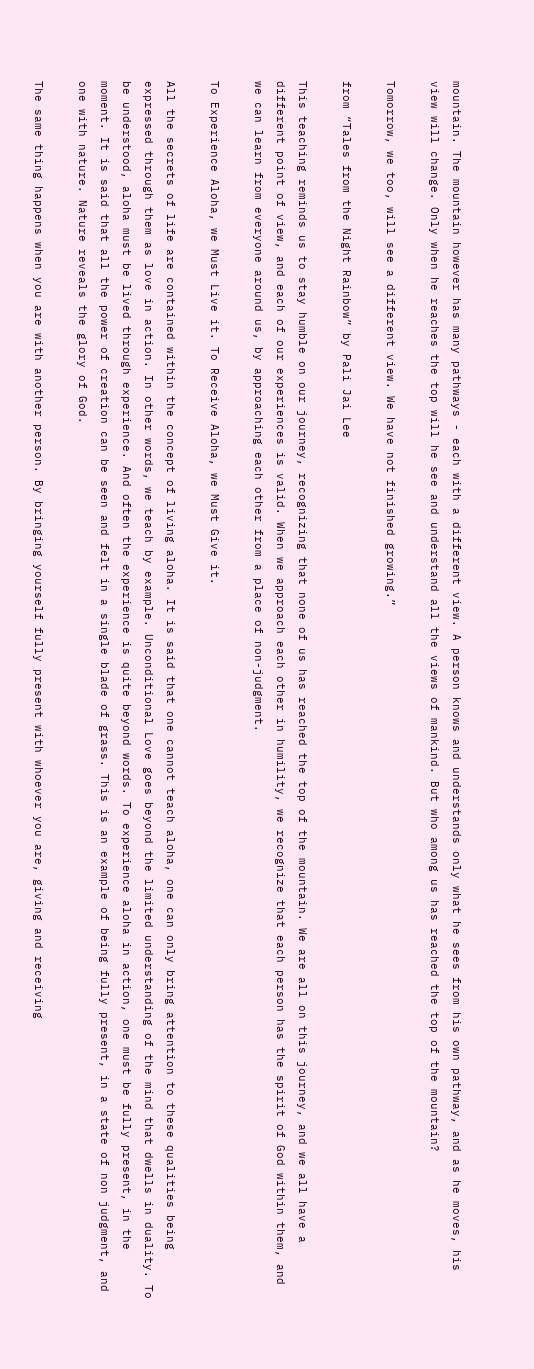mountain. The mountain however has many pathways - each with a different view. A person knows and understands only what he sees from his own pathway, and as he moves, his view will change. Only when he reaches the top will he see and understand all the views of mankind. But who among us has reached the top of the mountain?

Tomorrow, we too, will see a different view. We have not finished growing.”

from “Tales from the Night Rainbow” by Pali Jai Lee

This teaching reminds us to stay humble on our journey, recognizing that none of us has reached the top of the mountain. We are all on this journey, and we all have a different point of view, and each of our experiences is valid. When we approach each other in humility, we recognize that each person has the spirit of God within them, and we can learn from everyone around us, by approaching each other from a place of non-judgment.

To Experience Aloha, we Must Live it. To Receive Aloha, we Must Give it.

All the secrets of life are contained within the concept of living aloha. It is said that one cannot teach aloha, one can only bring attention to these qualities being expressed through them as love in action. In other words, we teach by example. Unconditional Love goes beyond the limited understanding of the mind that dwells in duality. To be understood, aloha must be lived through experience. And often the experience is quite beyond words. To experience aloha in action, one must be fully present, in the moment. It is said that all the power of creation can be seen and felt in a single blade of grass. This is an example of being fully present, in a state of non judgment, and one with nature. Nature reveals the glory of God.

The same thing happens when you are with another person. By bringing yourself fully present with whoever you are, giving and receiving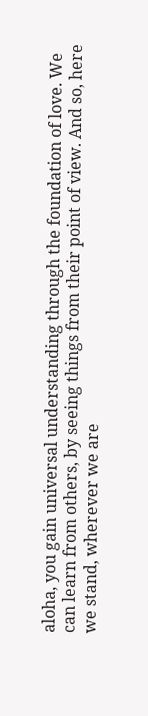aloha, you gain universal understanding through the foundation of love. We can learn from others, by seeing things from their point of view. And so, here we stand, wherever we are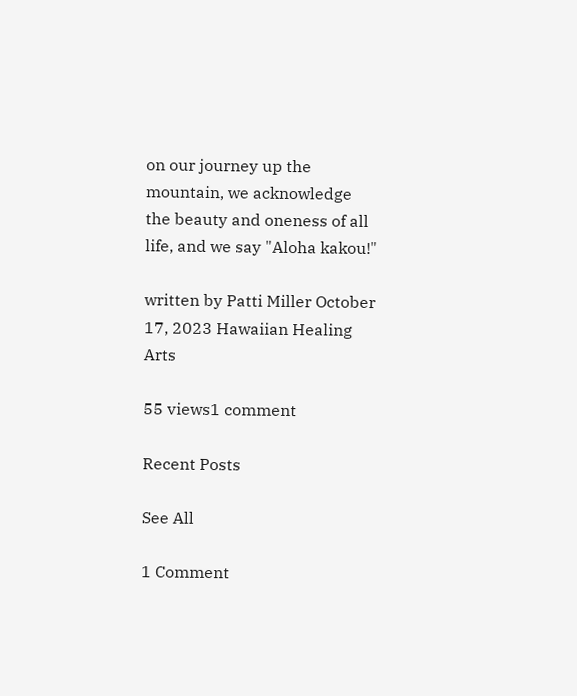on our journey up the mountain, we acknowledge the beauty and oneness of all life, and we say "Aloha kakou!"

written by Patti Miller October 17, 2023 Hawaiian Healing Arts

55 views1 comment

Recent Posts

See All

1 Comment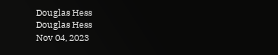Douglas Hess
Douglas Hess
Nov 04, 2023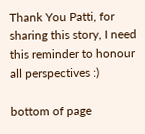Thank You Patti, for sharing this story, I need this reminder to honour all perspectives :)

bottom of page